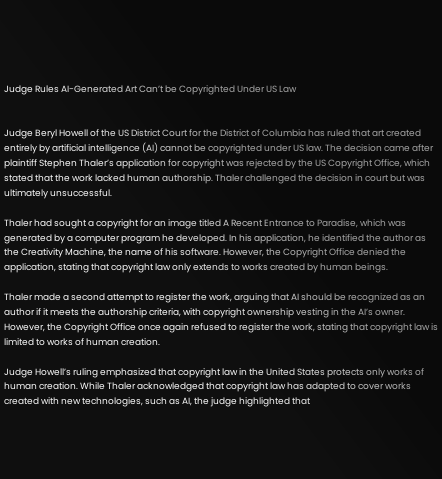Judge Rules AI-Generated Art Can’t be Copyrighted Under US Law


Judge Beryl Howell of the US District Court for the District of Columbia has ruled that art created entirely by artificial intelligence (AI) cannot be copyrighted under US law. The decision came after plaintiff Stephen Thaler’s application for copyright was rejected by the US Copyright Office, which stated that the work lacked human authorship. Thaler challenged the decision in court but was ultimately unsuccessful.

Thaler had sought a copyright for an image titled A Recent Entrance to Paradise, which was generated by a computer program he developed. In his application, he identified the author as the Creativity Machine, the name of his software. However, the Copyright Office denied the application, stating that copyright law only extends to works created by human beings.

Thaler made a second attempt to register the work, arguing that AI should be recognized as an author if it meets the authorship criteria, with copyright ownership vesting in the AI’s owner. However, the Copyright Office once again refused to register the work, stating that copyright law is limited to works of human creation.

Judge Howell’s ruling emphasized that copyright law in the United States protects only works of human creation. While Thaler acknowledged that copyright law has adapted to cover works created with new technologies, such as AI, the judge highlighted that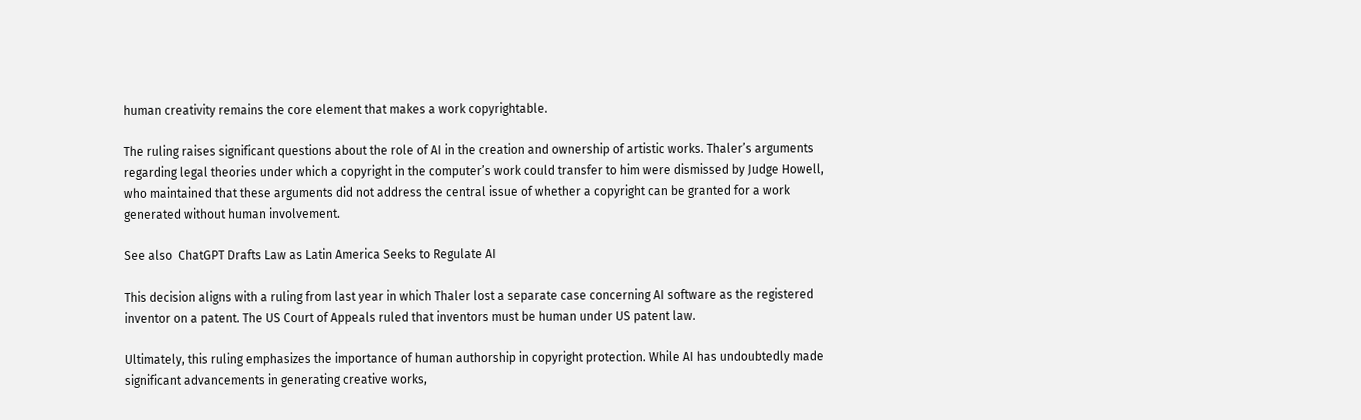human creativity remains the core element that makes a work copyrightable.

The ruling raises significant questions about the role of AI in the creation and ownership of artistic works. Thaler’s arguments regarding legal theories under which a copyright in the computer’s work could transfer to him were dismissed by Judge Howell, who maintained that these arguments did not address the central issue of whether a copyright can be granted for a work generated without human involvement.

See also  ChatGPT Drafts Law as Latin America Seeks to Regulate AI

This decision aligns with a ruling from last year in which Thaler lost a separate case concerning AI software as the registered inventor on a patent. The US Court of Appeals ruled that inventors must be human under US patent law.

Ultimately, this ruling emphasizes the importance of human authorship in copyright protection. While AI has undoubtedly made significant advancements in generating creative works,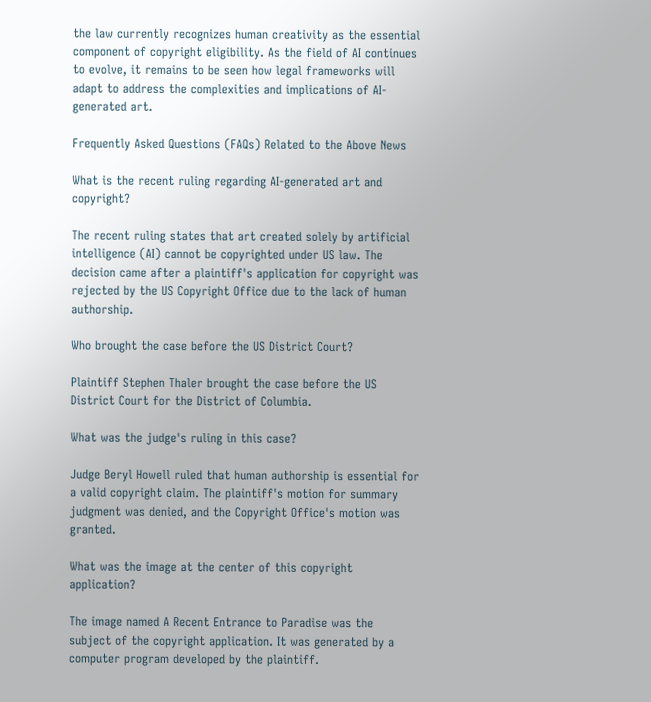the law currently recognizes human creativity as the essential component of copyright eligibility. As the field of AI continues to evolve, it remains to be seen how legal frameworks will adapt to address the complexities and implications of AI-generated art.

Frequently Asked Questions (FAQs) Related to the Above News

What is the recent ruling regarding AI-generated art and copyright?

The recent ruling states that art created solely by artificial intelligence (AI) cannot be copyrighted under US law. The decision came after a plaintiff's application for copyright was rejected by the US Copyright Office due to the lack of human authorship.

Who brought the case before the US District Court?

Plaintiff Stephen Thaler brought the case before the US District Court for the District of Columbia.

What was the judge's ruling in this case?

Judge Beryl Howell ruled that human authorship is essential for a valid copyright claim. The plaintiff's motion for summary judgment was denied, and the Copyright Office's motion was granted.

What was the image at the center of this copyright application?

The image named A Recent Entrance to Paradise was the subject of the copyright application. It was generated by a computer program developed by the plaintiff.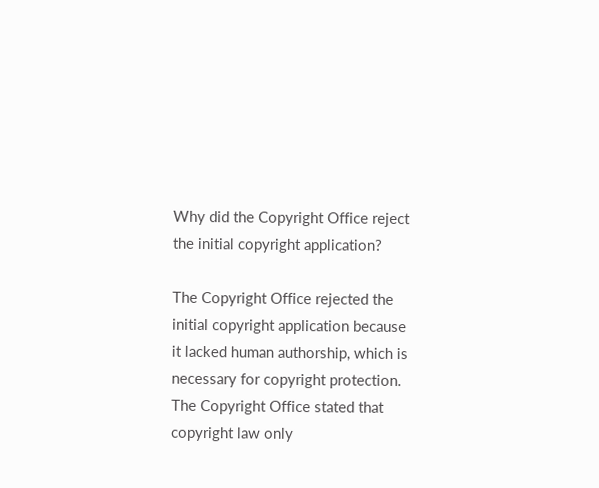Why did the Copyright Office reject the initial copyright application?

The Copyright Office rejected the initial copyright application because it lacked human authorship, which is necessary for copyright protection. The Copyright Office stated that copyright law only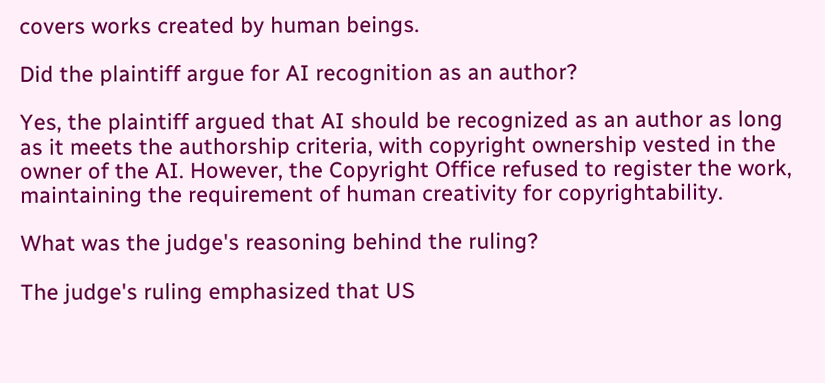covers works created by human beings.

Did the plaintiff argue for AI recognition as an author?

Yes, the plaintiff argued that AI should be recognized as an author as long as it meets the authorship criteria, with copyright ownership vested in the owner of the AI. However, the Copyright Office refused to register the work, maintaining the requirement of human creativity for copyrightability.

What was the judge's reasoning behind the ruling?

The judge's ruling emphasized that US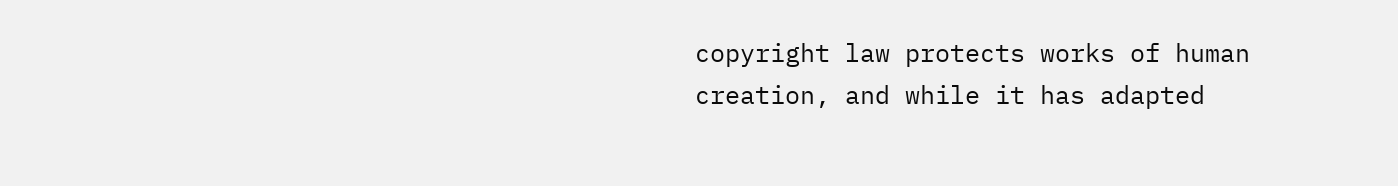copyright law protects works of human creation, and while it has adapted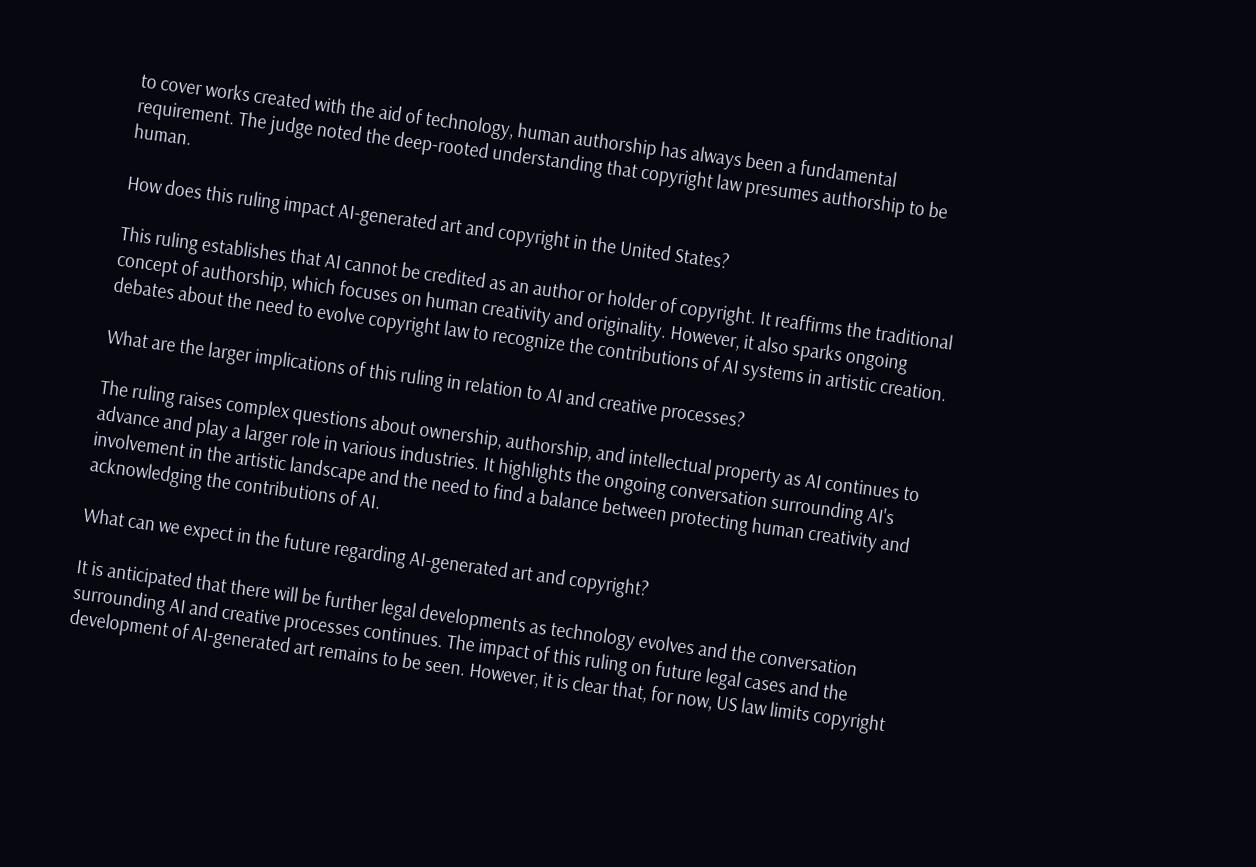to cover works created with the aid of technology, human authorship has always been a fundamental requirement. The judge noted the deep-rooted understanding that copyright law presumes authorship to be human.

How does this ruling impact AI-generated art and copyright in the United States?

This ruling establishes that AI cannot be credited as an author or holder of copyright. It reaffirms the traditional concept of authorship, which focuses on human creativity and originality. However, it also sparks ongoing debates about the need to evolve copyright law to recognize the contributions of AI systems in artistic creation.

What are the larger implications of this ruling in relation to AI and creative processes?

The ruling raises complex questions about ownership, authorship, and intellectual property as AI continues to advance and play a larger role in various industries. It highlights the ongoing conversation surrounding AI's involvement in the artistic landscape and the need to find a balance between protecting human creativity and acknowledging the contributions of AI.

What can we expect in the future regarding AI-generated art and copyright?

It is anticipated that there will be further legal developments as technology evolves and the conversation surrounding AI and creative processes continues. The impact of this ruling on future legal cases and the development of AI-generated art remains to be seen. However, it is clear that, for now, US law limits copyright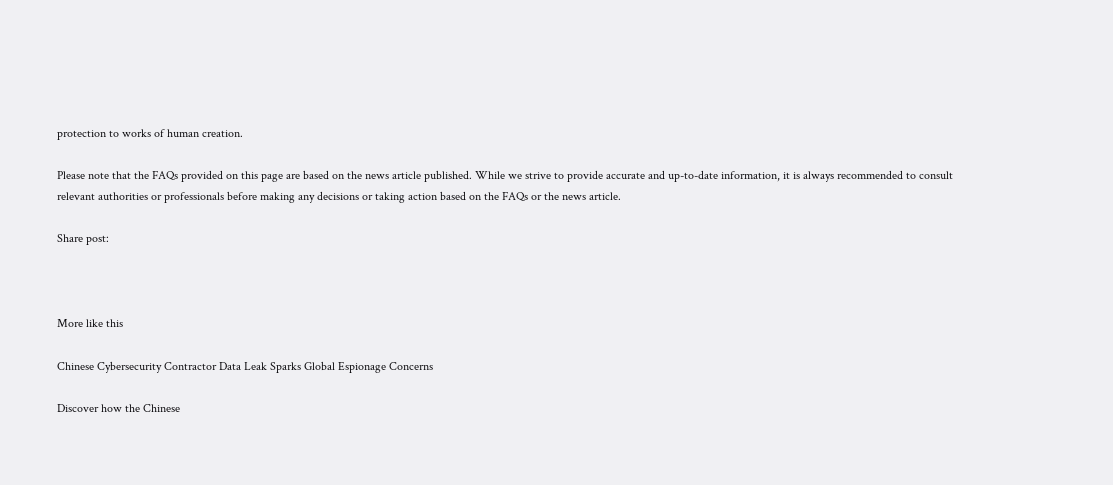protection to works of human creation.

Please note that the FAQs provided on this page are based on the news article published. While we strive to provide accurate and up-to-date information, it is always recommended to consult relevant authorities or professionals before making any decisions or taking action based on the FAQs or the news article.

Share post:



More like this

Chinese Cybersecurity Contractor Data Leak Sparks Global Espionage Concerns

Discover how the Chinese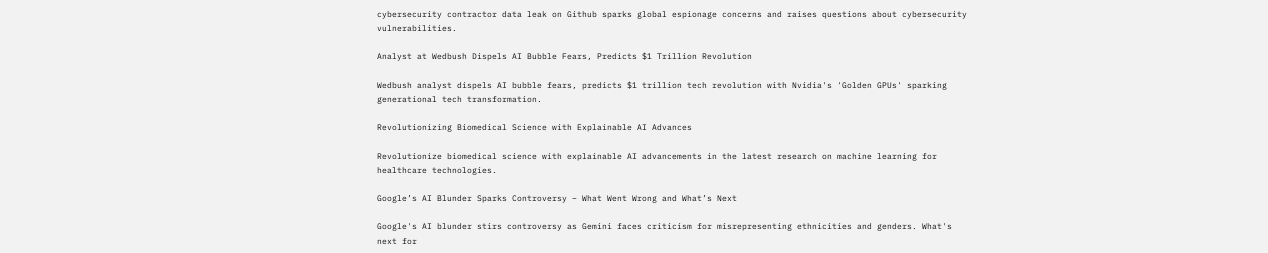cybersecurity contractor data leak on Github sparks global espionage concerns and raises questions about cybersecurity vulnerabilities.

Analyst at Wedbush Dispels AI Bubble Fears, Predicts $1 Trillion Revolution

Wedbush analyst dispels AI bubble fears, predicts $1 trillion tech revolution with Nvidia's 'Golden GPUs' sparking generational tech transformation.

Revolutionizing Biomedical Science with Explainable AI Advances

Revolutionize biomedical science with explainable AI advancements in the latest research on machine learning for healthcare technologies.

Google’s AI Blunder Sparks Controversy – What Went Wrong and What’s Next

Google's AI blunder stirs controversy as Gemini faces criticism for misrepresenting ethnicities and genders. What's next for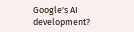Google's AI development?